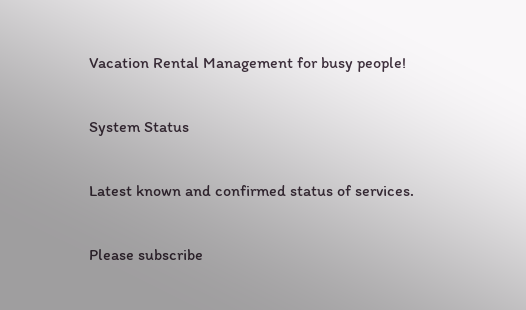Vacation Rental Management for busy people!

System Status

Latest known and confirmed status of services.

Please subscribe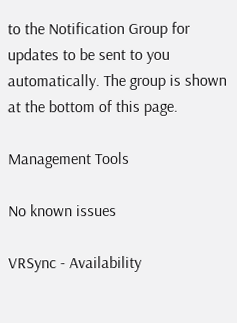to the Notification Group for updates to be sent to you automatically. The group is shown at the bottom of this page.

Management Tools

No known issues

VRSync - Availability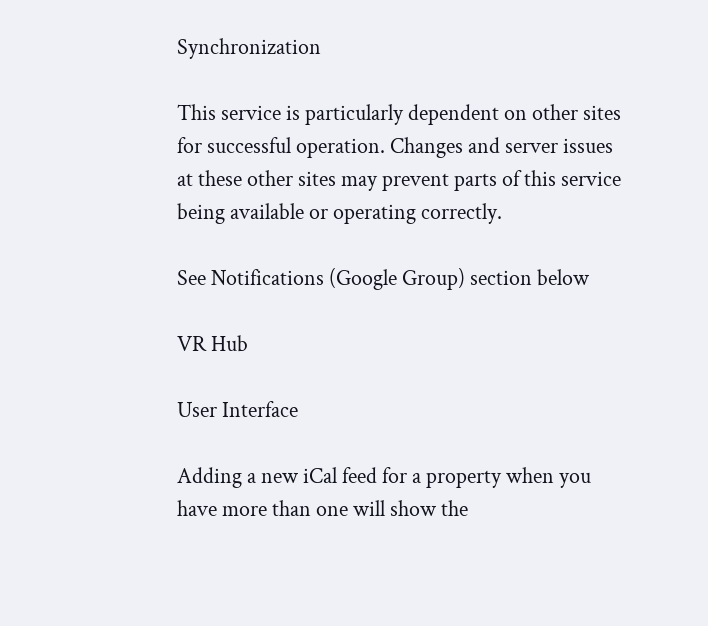Synchronization

This service is particularly dependent on other sites for successful operation. Changes and server issues at these other sites may prevent parts of this service being available or operating correctly.

See Notifications (Google Group) section below

VR Hub

User Interface

Adding a new iCal feed for a property when you have more than one will show the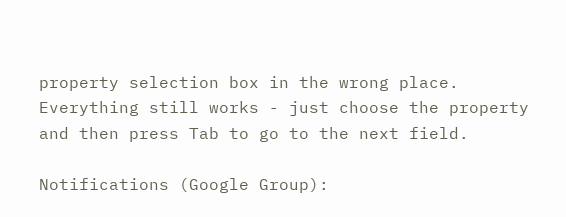property selection box in the wrong place. Everything still works - just choose the property and then press Tab to go to the next field.

Notifications (Google Group):